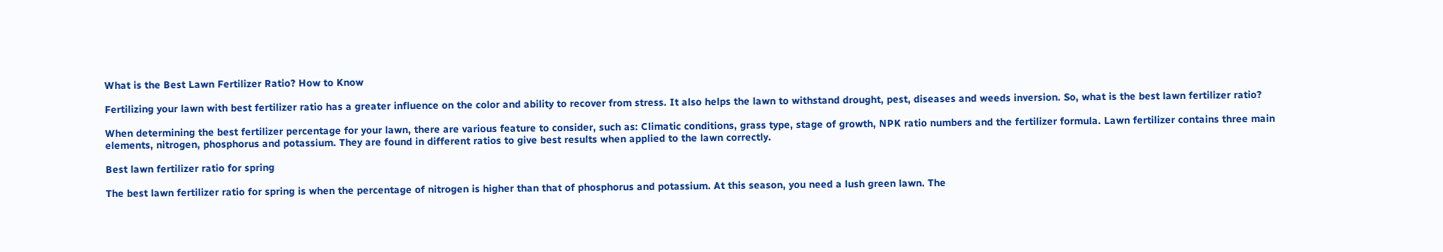What is the Best Lawn Fertilizer Ratio? How to Know

Fertilizing your lawn with best fertilizer ratio has a greater influence on the color and ability to recover from stress. It also helps the lawn to withstand drought, pest, diseases and weeds inversion. So, what is the best lawn fertilizer ratio?

When determining the best fertilizer percentage for your lawn, there are various feature to consider, such as: Climatic conditions, grass type, stage of growth, NPK ratio numbers and the fertilizer formula. Lawn fertilizer contains three main elements, nitrogen, phosphorus and potassium. They are found in different ratios to give best results when applied to the lawn correctly.

Best lawn fertilizer ratio for spring

The best lawn fertilizer ratio for spring is when the percentage of nitrogen is higher than that of phosphorus and potassium. At this season, you need a lush green lawn. The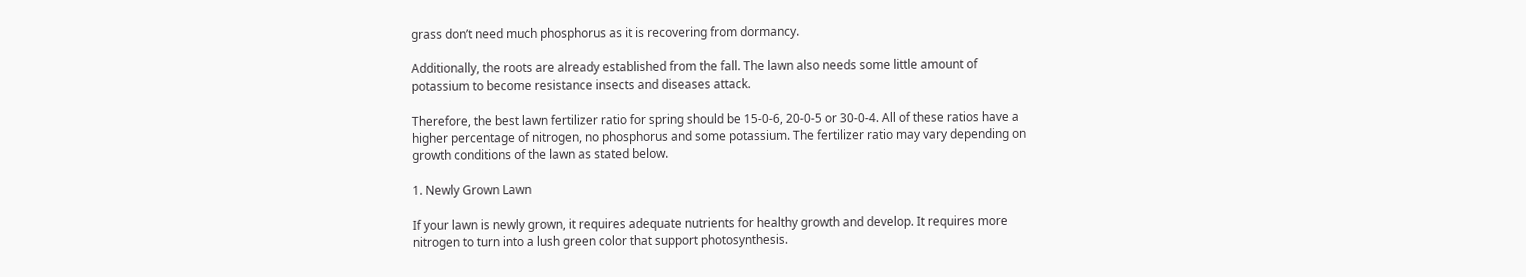grass don’t need much phosphorus as it is recovering from dormancy.

Additionally, the roots are already established from the fall. The lawn also needs some little amount of potassium to become resistance insects and diseases attack.

Therefore, the best lawn fertilizer ratio for spring should be 15-0-6, 20-0-5 or 30-0-4. All of these ratios have a higher percentage of nitrogen, no phosphorus and some potassium. The fertilizer ratio may vary depending on growth conditions of the lawn as stated below.

1. Newly Grown Lawn

If your lawn is newly grown, it requires adequate nutrients for healthy growth and develop. It requires more nitrogen to turn into a lush green color that support photosynthesis.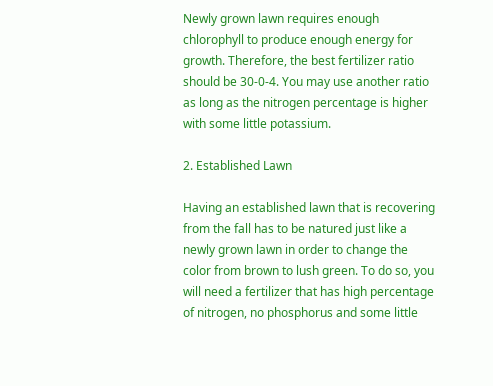Newly grown lawn requires enough chlorophyll to produce enough energy for growth. Therefore, the best fertilizer ratio should be 30-0-4. You may use another ratio as long as the nitrogen percentage is higher with some little potassium.

2. Established Lawn

Having an established lawn that is recovering from the fall has to be natured just like a newly grown lawn in order to change the color from brown to lush green. To do so, you will need a fertilizer that has high percentage of nitrogen, no phosphorus and some little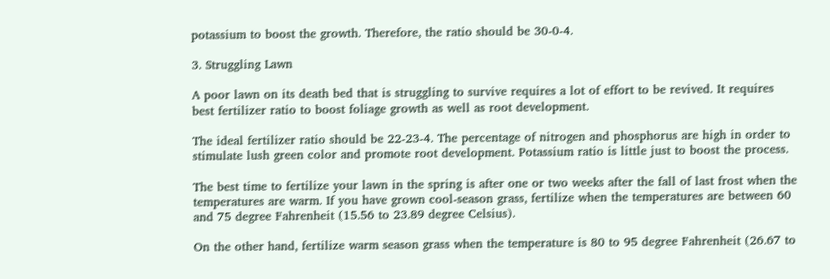potassium to boost the growth. Therefore, the ratio should be 30-0-4.

3. Struggling Lawn

A poor lawn on its death bed that is struggling to survive requires a lot of effort to be revived. It requires best fertilizer ratio to boost foliage growth as well as root development.

The ideal fertilizer ratio should be 22-23-4. The percentage of nitrogen and phosphorus are high in order to stimulate lush green color and promote root development. Potassium ratio is little just to boost the process.

The best time to fertilize your lawn in the spring is after one or two weeks after the fall of last frost when the temperatures are warm. If you have grown cool-season grass, fertilize when the temperatures are between 60 and 75 degree Fahrenheit (15.56 to 23.89 degree Celsius).

On the other hand, fertilize warm season grass when the temperature is 80 to 95 degree Fahrenheit (26.67 to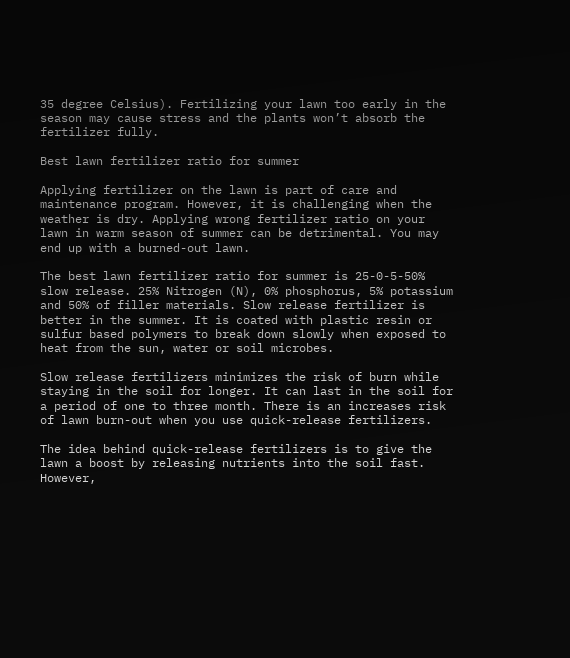35 degree Celsius). Fertilizing your lawn too early in the season may cause stress and the plants won’t absorb the fertilizer fully.

Best lawn fertilizer ratio for summer

Applying fertilizer on the lawn is part of care and maintenance program. However, it is challenging when the weather is dry. Applying wrong fertilizer ratio on your lawn in warm season of summer can be detrimental. You may end up with a burned-out lawn.

The best lawn fertilizer ratio for summer is 25-0-5-50% slow release. 25% Nitrogen (N), 0% phosphorus, 5% potassium and 50% of filler materials. Slow release fertilizer is better in the summer. It is coated with plastic resin or sulfur based polymers to break down slowly when exposed to heat from the sun, water or soil microbes.

Slow release fertilizers minimizes the risk of burn while staying in the soil for longer. It can last in the soil for a period of one to three month. There is an increases risk of lawn burn-out when you use quick-release fertilizers.

The idea behind quick-release fertilizers is to give the lawn a boost by releasing nutrients into the soil fast. However,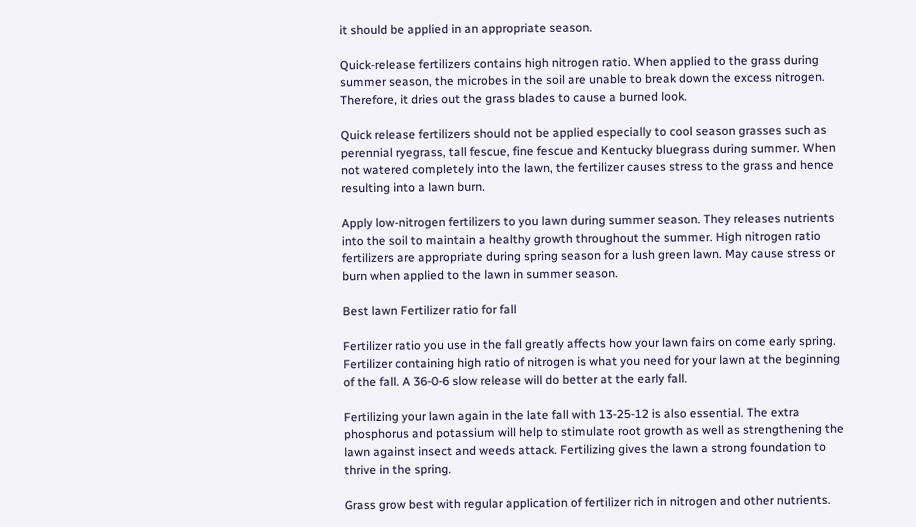it should be applied in an appropriate season.

Quick-release fertilizers contains high nitrogen ratio. When applied to the grass during summer season, the microbes in the soil are unable to break down the excess nitrogen. Therefore, it dries out the grass blades to cause a burned look.

Quick release fertilizers should not be applied especially to cool season grasses such as perennial ryegrass, tall fescue, fine fescue and Kentucky bluegrass during summer. When not watered completely into the lawn, the fertilizer causes stress to the grass and hence resulting into a lawn burn.

Apply low-nitrogen fertilizers to you lawn during summer season. They releases nutrients into the soil to maintain a healthy growth throughout the summer. High nitrogen ratio fertilizers are appropriate during spring season for a lush green lawn. May cause stress or burn when applied to the lawn in summer season.

Best lawn Fertilizer ratio for fall

Fertilizer ratio you use in the fall greatly affects how your lawn fairs on come early spring. Fertilizer containing high ratio of nitrogen is what you need for your lawn at the beginning of the fall. A 36-0-6 slow release will do better at the early fall.

Fertilizing your lawn again in the late fall with 13-25-12 is also essential. The extra phosphorus and potassium will help to stimulate root growth as well as strengthening the lawn against insect and weeds attack. Fertilizing gives the lawn a strong foundation to thrive in the spring.

Grass grow best with regular application of fertilizer rich in nitrogen and other nutrients.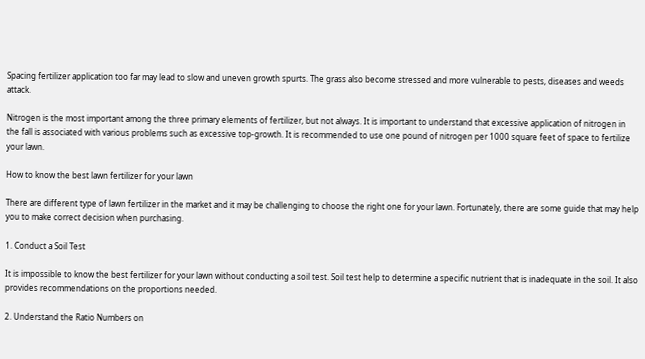Spacing fertilizer application too far may lead to slow and uneven growth spurts. The grass also become stressed and more vulnerable to pests, diseases and weeds attack.

Nitrogen is the most important among the three primary elements of fertilizer, but not always. It is important to understand that excessive application of nitrogen in the fall is associated with various problems such as excessive top-growth. It is recommended to use one pound of nitrogen per 1000 square feet of space to fertilize your lawn.

How to know the best lawn fertilizer for your lawn

There are different type of lawn fertilizer in the market and it may be challenging to choose the right one for your lawn. Fortunately, there are some guide that may help you to make correct decision when purchasing.

1. Conduct a Soil Test

It is impossible to know the best fertilizer for your lawn without conducting a soil test. Soil test help to determine a specific nutrient that is inadequate in the soil. It also provides recommendations on the proportions needed.

2. Understand the Ratio Numbers on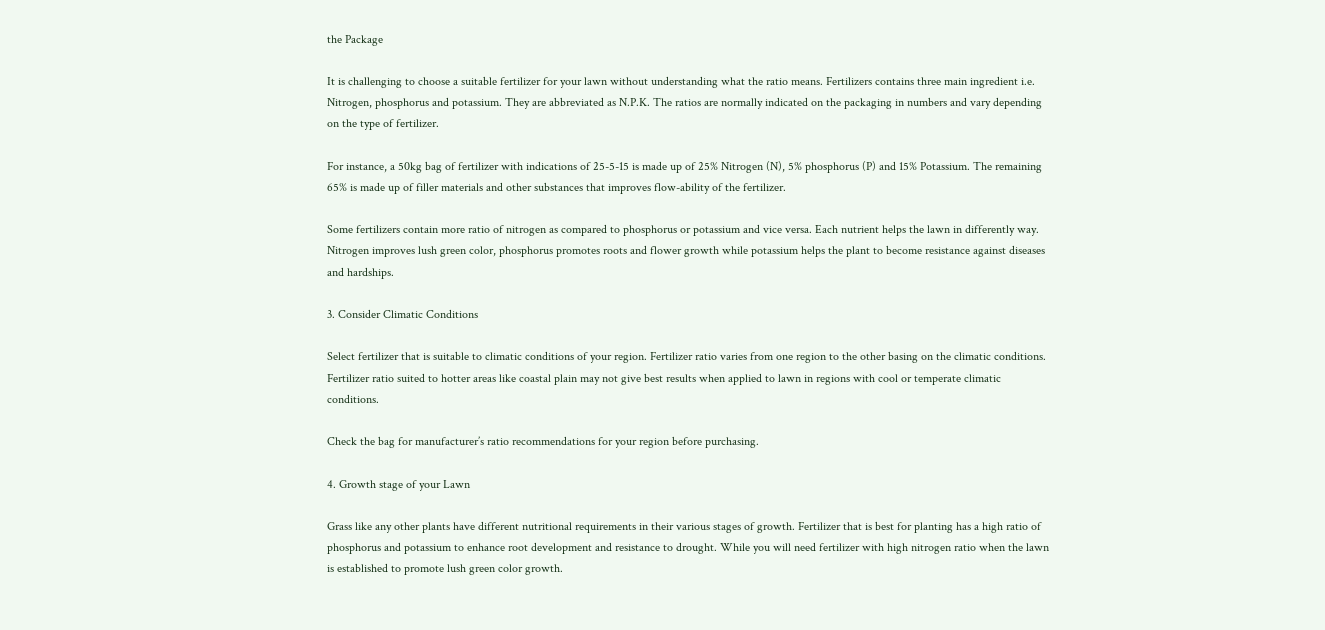the Package

It is challenging to choose a suitable fertilizer for your lawn without understanding what the ratio means. Fertilizers contains three main ingredient i.e. Nitrogen, phosphorus and potassium. They are abbreviated as N.P.K. The ratios are normally indicated on the packaging in numbers and vary depending on the type of fertilizer.

For instance, a 50kg bag of fertilizer with indications of 25-5-15 is made up of 25% Nitrogen (N), 5% phosphorus (P) and 15% Potassium. The remaining 65% is made up of filler materials and other substances that improves flow-ability of the fertilizer.

Some fertilizers contain more ratio of nitrogen as compared to phosphorus or potassium and vice versa. Each nutrient helps the lawn in differently way. Nitrogen improves lush green color, phosphorus promotes roots and flower growth while potassium helps the plant to become resistance against diseases and hardships.

3. Consider Climatic Conditions

Select fertilizer that is suitable to climatic conditions of your region. Fertilizer ratio varies from one region to the other basing on the climatic conditions. Fertilizer ratio suited to hotter areas like coastal plain may not give best results when applied to lawn in regions with cool or temperate climatic conditions.

Check the bag for manufacturer’s ratio recommendations for your region before purchasing.

4. Growth stage of your Lawn

Grass like any other plants have different nutritional requirements in their various stages of growth. Fertilizer that is best for planting has a high ratio of phosphorus and potassium to enhance root development and resistance to drought. While you will need fertilizer with high nitrogen ratio when the lawn is established to promote lush green color growth.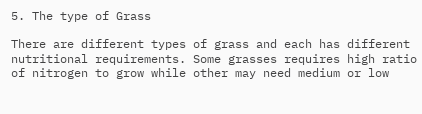5. The type of Grass

There are different types of grass and each has different nutritional requirements. Some grasses requires high ratio of nitrogen to grow while other may need medium or low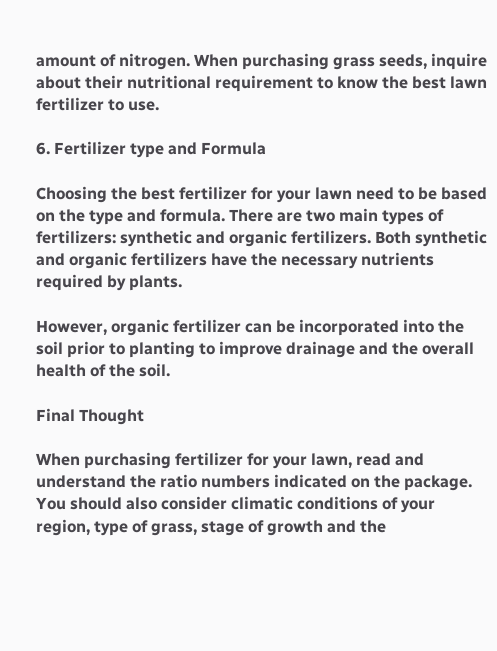amount of nitrogen. When purchasing grass seeds, inquire about their nutritional requirement to know the best lawn fertilizer to use.

6. Fertilizer type and Formula

Choosing the best fertilizer for your lawn need to be based on the type and formula. There are two main types of fertilizers: synthetic and organic fertilizers. Both synthetic and organic fertilizers have the necessary nutrients required by plants.

However, organic fertilizer can be incorporated into the soil prior to planting to improve drainage and the overall health of the soil.

Final Thought

When purchasing fertilizer for your lawn, read and understand the ratio numbers indicated on the package. You should also consider climatic conditions of your region, type of grass, stage of growth and the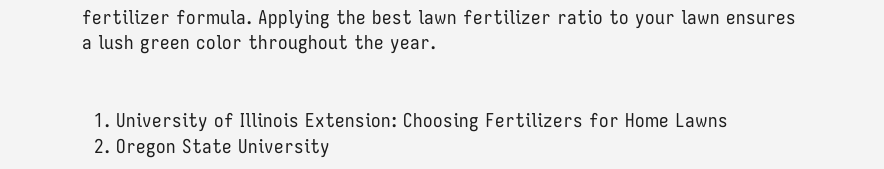fertilizer formula. Applying the best lawn fertilizer ratio to your lawn ensures a lush green color throughout the year.


  1. University of Illinois Extension: Choosing Fertilizers for Home Lawns
  2. Oregon State University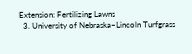Extension: Fertilizing Lawns
  3. University of Nebraska–Lincoln Turfgrass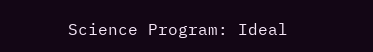Science Program: Ideal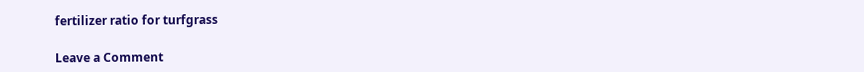fertilizer ratio for turfgrass

Leave a Comment